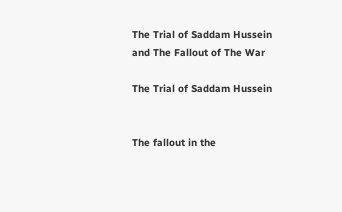The Trial of Saddam Hussein and The Fallout of The War

The Trial of Saddam Hussein


The fallout in the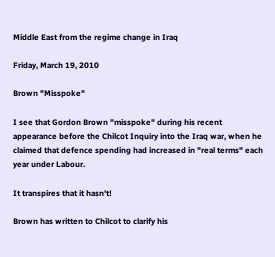Middle East from the regime change in Iraq

Friday, March 19, 2010

Brown "Misspoke"

I see that Gordon Brown "misspoke" during his recent appearance before the Chilcot Inquiry into the Iraq war, when he claimed that defence spending had increased in "real terms" each year under Labour.

It transpires that it hasn't!

Brown has written to Chilcot to clarify his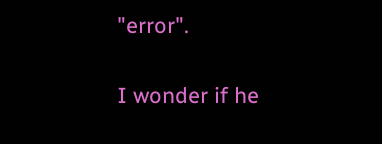"error".

I wonder if he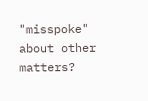"misspoke" about other matters?